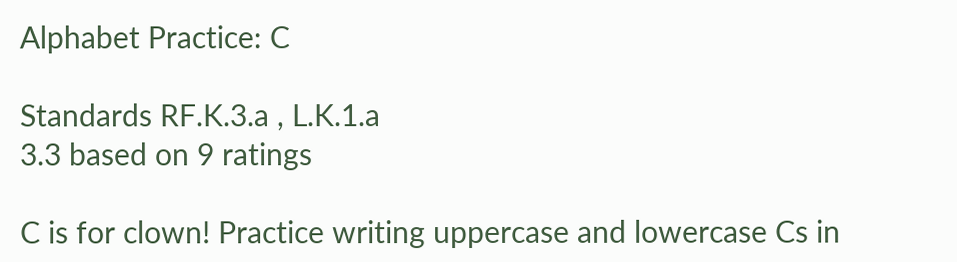Alphabet Practice: C

Standards RF.K.3.a , L.K.1.a
3.3 based on 9 ratings

C is for clown! Practice writing uppercase and lowercase Cs in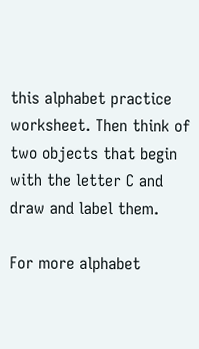this alphabet practice worksheet. Then think of two objects that begin with the letter C and draw and label them.

For more alphabet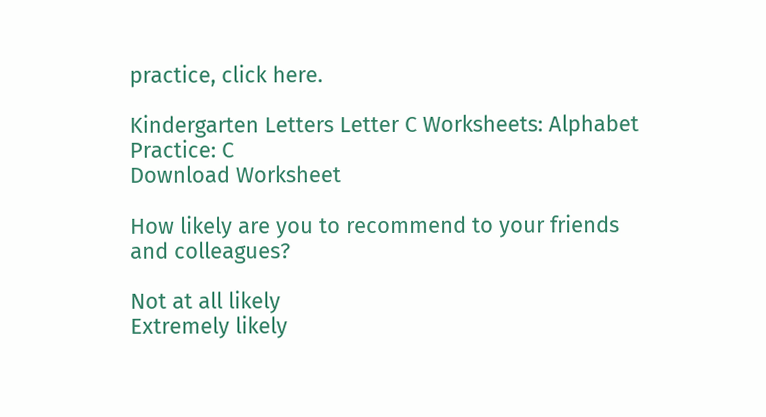practice, click here.

Kindergarten Letters Letter C Worksheets: Alphabet Practice: C
Download Worksheet

How likely are you to recommend to your friends and colleagues?

Not at all likely
Extremely likely